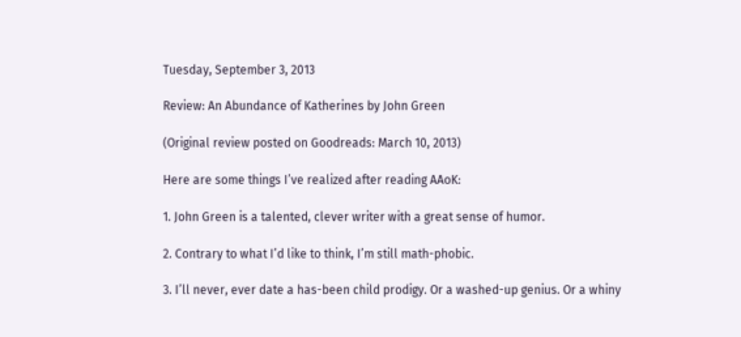Tuesday, September 3, 2013

Review: An Abundance of Katherines by John Green

(Original review posted on Goodreads: March 10, 2013)

Here are some things I’ve realized after reading AAoK:

1. John Green is a talented, clever writer with a great sense of humor.

2. Contrary to what I’d like to think, I’m still math-phobic.

3. I’ll never, ever date a has-been child prodigy. Or a washed-up genius. Or a whiny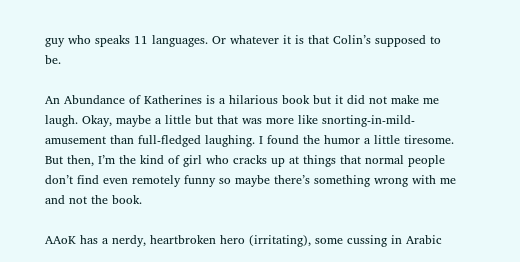guy who speaks 11 languages. Or whatever it is that Colin’s supposed to be.

An Abundance of Katherines is a hilarious book but it did not make me laugh. Okay, maybe a little but that was more like snorting-in-mild-amusement than full-fledged laughing. I found the humor a little tiresome. But then, I’m the kind of girl who cracks up at things that normal people don’t find even remotely funny so maybe there’s something wrong with me and not the book.

AAoK has a nerdy, heartbroken hero (irritating), some cussing in Arabic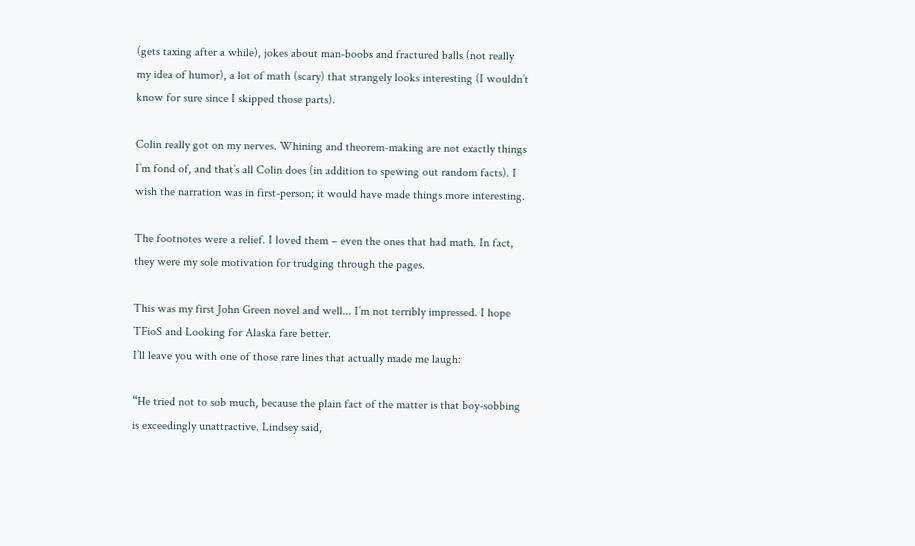(gets taxing after a while), jokes about man-boobs and fractured balls (not really my idea of humor), a lot of math (scary) that strangely looks interesting (I wouldn’t know for sure since I skipped those parts).

Colin really got on my nerves. Whining and theorem-making are not exactly things I’m fond of, and that’s all Colin does (in addition to spewing out random facts). I wish the narration was in first-person; it would have made things more interesting.

The footnotes were a relief. I loved them – even the ones that had math. In fact, they were my sole motivation for trudging through the pages.

This was my first John Green novel and well... I’m not terribly impressed. I hope TFioS and Looking for Alaska fare better.
I’ll leave you with one of those rare lines that actually made me laugh:

“He tried not to sob much, because the plain fact of the matter is that boy-sobbing is exceedingly unattractive. Lindsey said,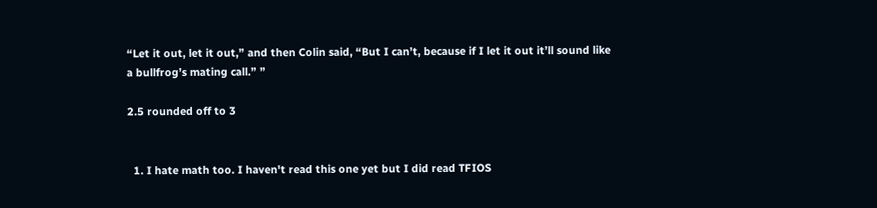“Let it out, let it out,” and then Colin said, “But I can’t, because if I let it out it’ll sound like a bullfrog’s mating call.” ”

2.5 rounded off to 3


  1. I hate math too. I haven't read this one yet but I did read TFIOS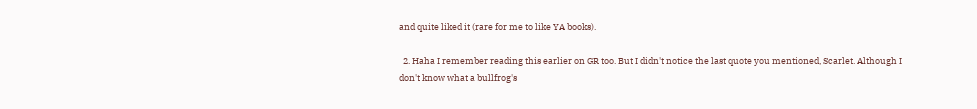and quite liked it (rare for me to like YA books).

  2. Haha I remember reading this earlier on GR too. But I didn't notice the last quote you mentioned, Scarlet. Although I don't know what a bullfrog's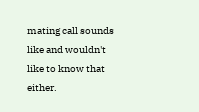mating call sounds like and wouldn't like to know that either.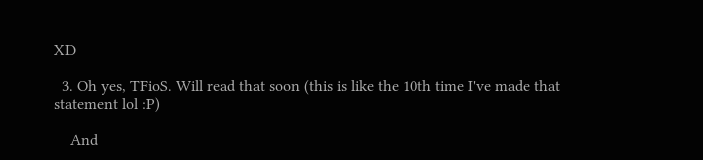XD

  3. Oh yes, TFioS. Will read that soon (this is like the 10th time I've made that statement lol :P)

    And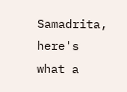Samadrita, here's what a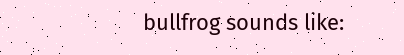bullfrog sounds like: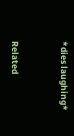*dies laughing*


Related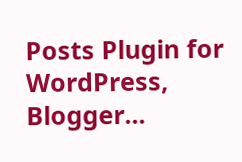Posts Plugin for WordPress, Blogger...